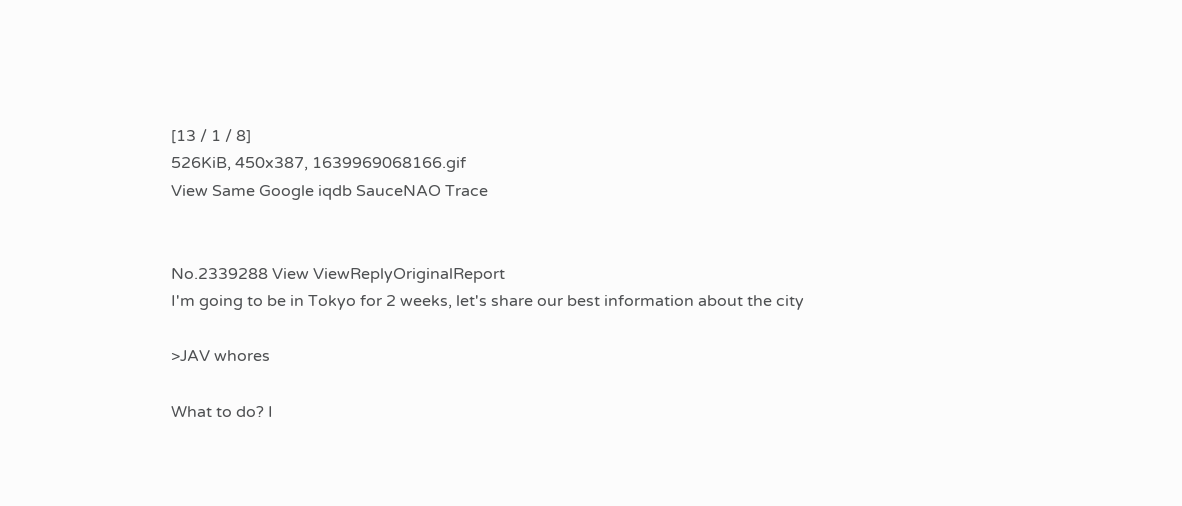[13 / 1 / 8]
526KiB, 450x387, 1639969068166.gif
View Same Google iqdb SauceNAO Trace


No.2339288 View ViewReplyOriginalReport
I'm going to be in Tokyo for 2 weeks, let's share our best information about the city

>JAV whores

What to do? I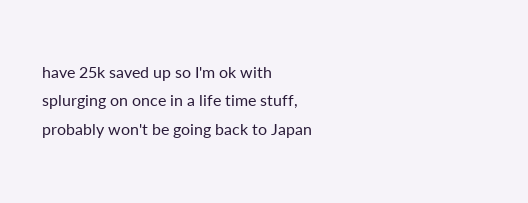have 25k saved up so I'm ok with splurging on once in a life time stuff, probably won't be going back to Japan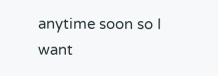anytime soon so I want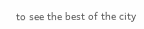to see the best of the city